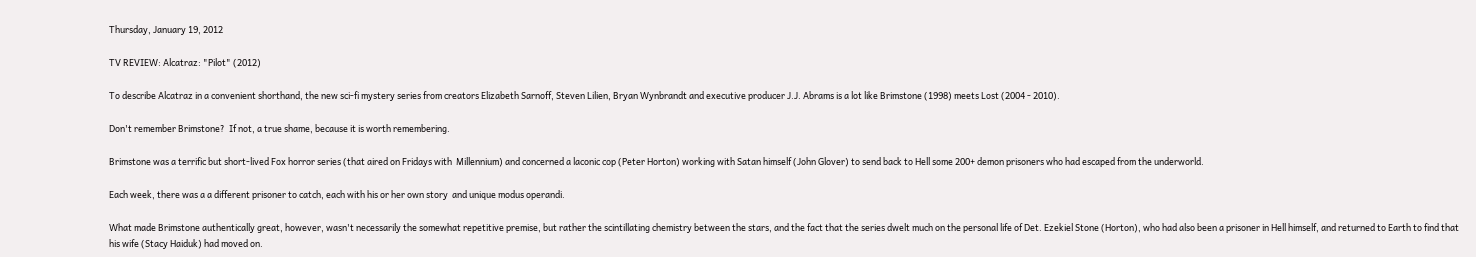Thursday, January 19, 2012

TV REVIEW: Alcatraz: "Pilot" (2012)

To describe Alcatraz in a convenient shorthand, the new sci-fi mystery series from creators Elizabeth Sarnoff, Steven Lilien, Bryan Wynbrandt and executive producer J.J. Abrams is a lot like Brimstone (1998) meets Lost (2004 - 2010).

Don't remember Brimstone?  If not, a true shame, because it is worth remembering.

Brimstone was a terrific but short-lived Fox horror series (that aired on Fridays with  Millennium) and concerned a laconic cop (Peter Horton) working with Satan himself (John Glover) to send back to Hell some 200+ demon prisoners who had escaped from the underworld.

Each week, there was a a different prisoner to catch, each with his or her own story  and unique modus operandi.

What made Brimstone authentically great, however, wasn't necessarily the somewhat repetitive premise, but rather the scintillating chemistry between the stars, and the fact that the series dwelt much on the personal life of Det. Ezekiel Stone (Horton), who had also been a prisoner in Hell himself, and returned to Earth to find that his wife (Stacy Haiduk) had moved on.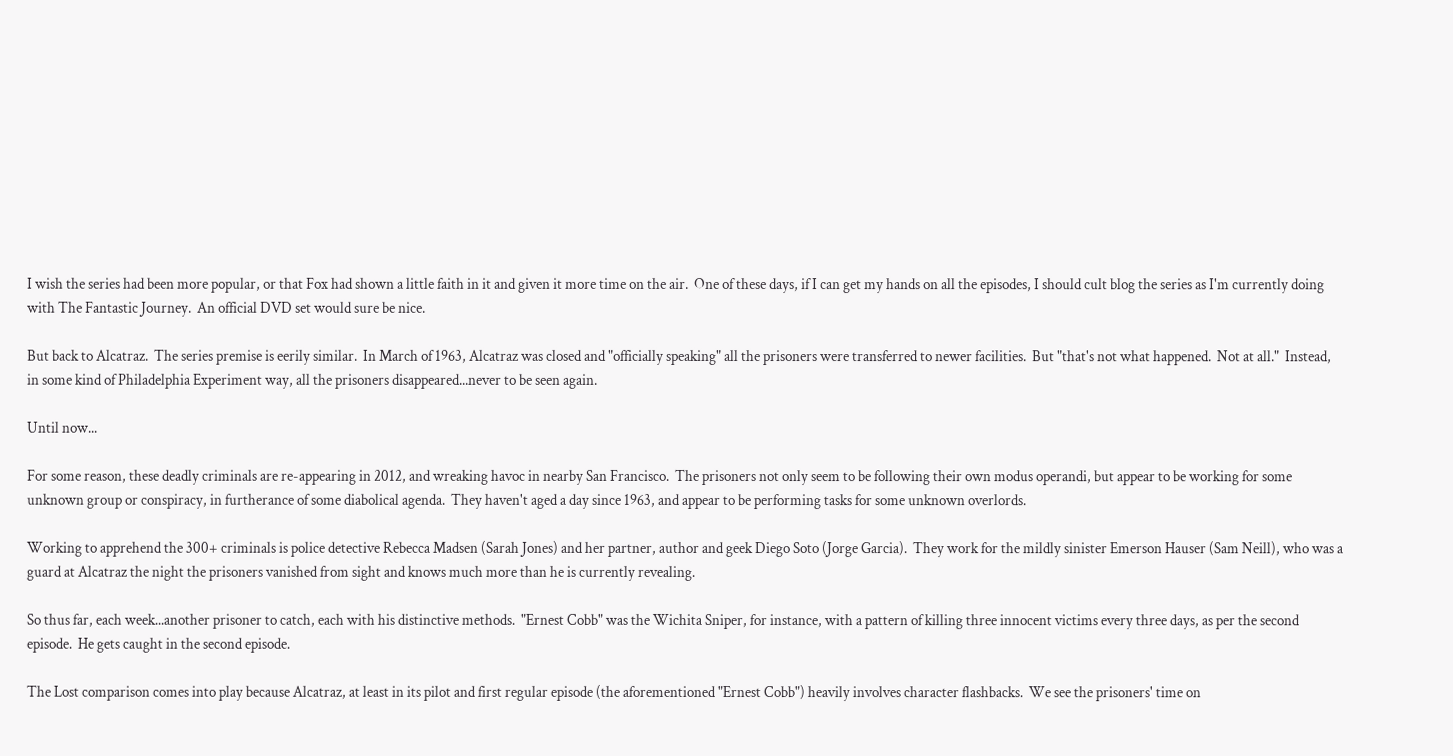I wish the series had been more popular, or that Fox had shown a little faith in it and given it more time on the air.  One of these days, if I can get my hands on all the episodes, I should cult blog the series as I'm currently doing with The Fantastic Journey.  An official DVD set would sure be nice.

But back to Alcatraz.  The series premise is eerily similar.  In March of 1963, Alcatraz was closed and "officially speaking" all the prisoners were transferred to newer facilities.  But "that's not what happened.  Not at all."  Instead, in some kind of Philadelphia Experiment way, all the prisoners disappeared...never to be seen again.

Until now...

For some reason, these deadly criminals are re-appearing in 2012, and wreaking havoc in nearby San Francisco.  The prisoners not only seem to be following their own modus operandi, but appear to be working for some unknown group or conspiracy, in furtherance of some diabolical agenda.  They haven't aged a day since 1963, and appear to be performing tasks for some unknown overlords.

Working to apprehend the 300+ criminals is police detective Rebecca Madsen (Sarah Jones) and her partner, author and geek Diego Soto (Jorge Garcia).  They work for the mildly sinister Emerson Hauser (Sam Neill), who was a guard at Alcatraz the night the prisoners vanished from sight and knows much more than he is currently revealing.

So thus far, each week...another prisoner to catch, each with his distinctive methods.  "Ernest Cobb" was the Wichita Sniper, for instance, with a pattern of killing three innocent victims every three days, as per the second episode.  He gets caught in the second episode.

The Lost comparison comes into play because Alcatraz, at least in its pilot and first regular episode (the aforementioned "Ernest Cobb") heavily involves character flashbacks.  We see the prisoners' time on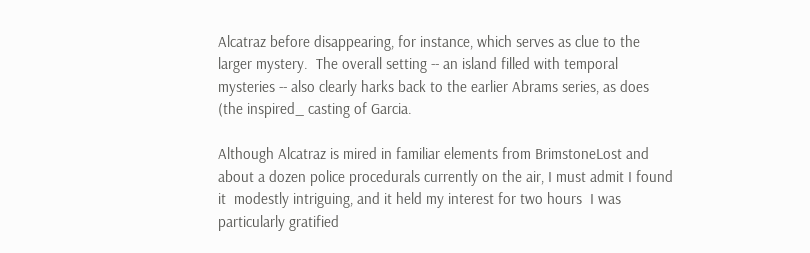Alcatraz before disappearing, for instance, which serves as clue to the larger mystery.  The overall setting -- an island filled with temporal mysteries -- also clearly harks back to the earlier Abrams series, as does (the inspired_ casting of Garcia.

Although Alcatraz is mired in familiar elements from BrimstoneLost and about a dozen police procedurals currently on the air, I must admit I found it  modestly intriguing, and it held my interest for two hours  I was particularly gratified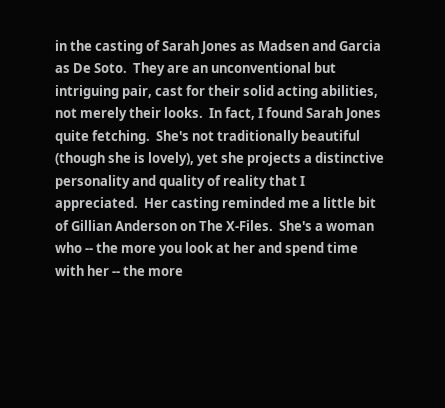in the casting of Sarah Jones as Madsen and Garcia as De Soto.  They are an unconventional but intriguing pair, cast for their solid acting abilities, not merely their looks.  In fact, I found Sarah Jones quite fetching.  She's not traditionally beautiful (though she is lovely), yet she projects a distinctive personality and quality of reality that I appreciated.  Her casting reminded me a little bit of Gillian Anderson on The X-Files.  She's a woman who -- the more you look at her and spend time with her -- the more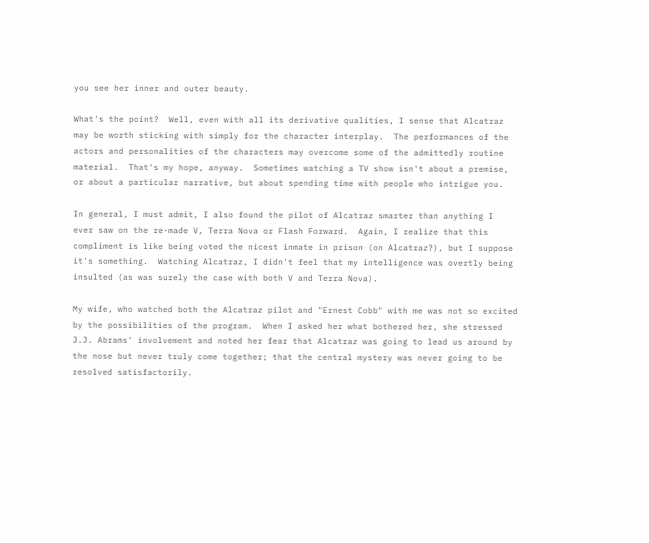you see her inner and outer beauty.

What's the point?  Well, even with all its derivative qualities, I sense that Alcatraz may be worth sticking with simply for the character interplay.  The performances of the actors and personalities of the characters may overcome some of the admittedly routine material.  That's my hope, anyway.  Sometimes watching a TV show isn't about a premise, or about a particular narrative, but about spending time with people who intrigue you.

In general, I must admit, I also found the pilot of Alcatraz smarter than anything I  ever saw on the re-made V, Terra Nova or Flash Forward.  Again, I realize that this compliment is like being voted the nicest inmate in prison (on Alcatraz?), but I suppose it's something.  Watching Alcatraz, I didn't feel that my intelligence was overtly being insulted (as was surely the case with both V and Terra Nova).

My wife, who watched both the Alcatraz pilot and "Ernest Cobb" with me was not so excited by the possibilities of the program.  When I asked her what bothered her, she stressed J.J. Abrams' involvement and noted her fear that Alcatraz was going to lead us around by the nose but never truly come together; that the central mystery was never going to be resolved satisfactorily.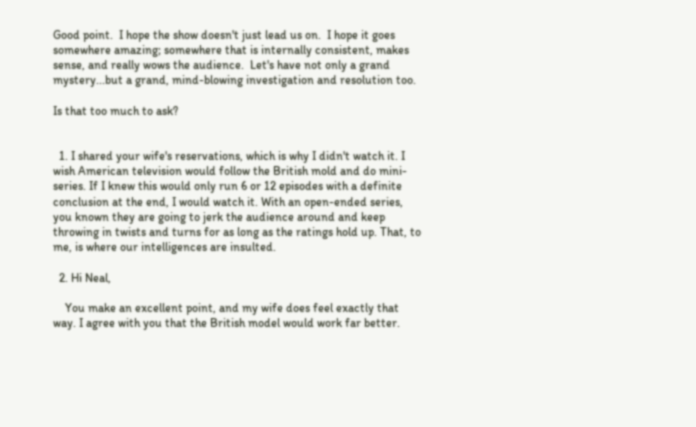Good point.  I hope the show doesn't just lead us on.  I hope it goes somewhere amazing; somewhere that is internally consistent, makes sense, and really wows the audience.  Let's have not only a grand mystery...but a grand, mind-blowing investigation and resolution too.

Is that too much to ask?


  1. I shared your wife's reservations, which is why I didn't watch it. I wish American television would follow the British mold and do mini-series. If I knew this would only run 6 or 12 episodes with a definite conclusion at the end, I would watch it. With an open-ended series, you known they are going to jerk the audience around and keep throwing in twists and turns for as long as the ratings hold up. That, to me, is where our intelligences are insulted.

  2. Hi Neal,

    You make an excellent point, and my wife does feel exactly that way. I agree with you that the British model would work far better.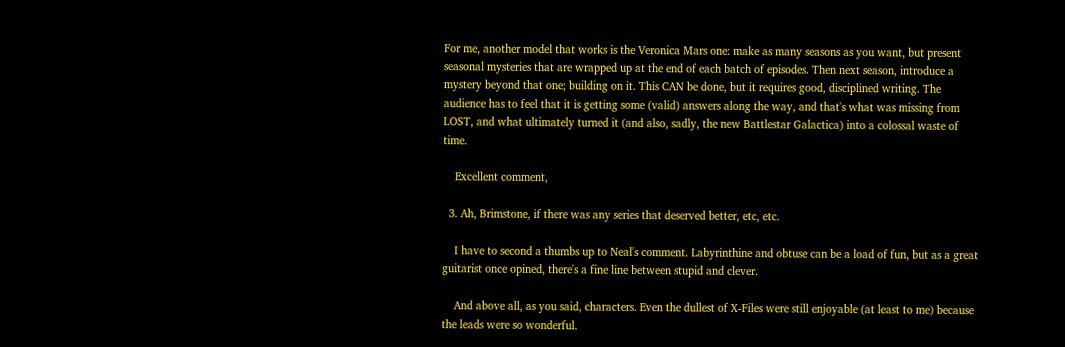For me, another model that works is the Veronica Mars one: make as many seasons as you want, but present seasonal mysteries that are wrapped up at the end of each batch of episodes. Then next season, introduce a mystery beyond that one; building on it. This CAN be done, but it requires good, disciplined writing. The audience has to feel that it is getting some (valid) answers along the way, and that's what was missing from LOST, and what ultimately turned it (and also, sadly, the new Battlestar Galactica) into a colossal waste of time.

    Excellent comment,

  3. Ah, Brimstone, if there was any series that deserved better, etc, etc.

    I have to second a thumbs up to Neal's comment. Labyrinthine and obtuse can be a load of fun, but as a great guitarist once opined, there's a fine line between stupid and clever.

    And above all, as you said, characters. Even the dullest of X-Files were still enjoyable (at least to me) because the leads were so wonderful.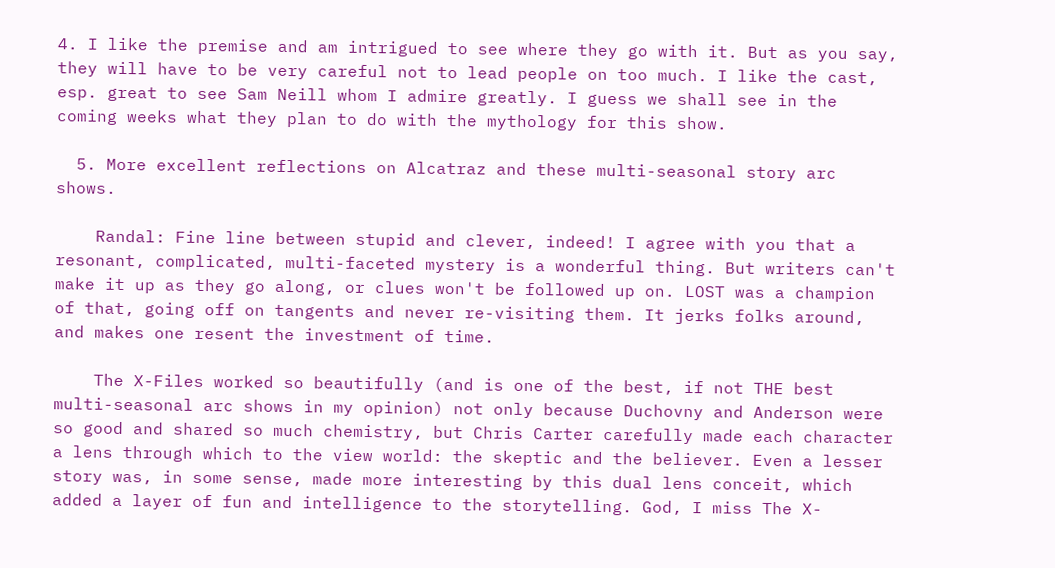4. I like the premise and am intrigued to see where they go with it. But as you say, they will have to be very careful not to lead people on too much. I like the cast, esp. great to see Sam Neill whom I admire greatly. I guess we shall see in the coming weeks what they plan to do with the mythology for this show.

  5. More excellent reflections on Alcatraz and these multi-seasonal story arc shows.

    Randal: Fine line between stupid and clever, indeed! I agree with you that a resonant, complicated, multi-faceted mystery is a wonderful thing. But writers can't make it up as they go along, or clues won't be followed up on. LOST was a champion of that, going off on tangents and never re-visiting them. It jerks folks around, and makes one resent the investment of time.

    The X-Files worked so beautifully (and is one of the best, if not THE best multi-seasonal arc shows in my opinion) not only because Duchovny and Anderson were so good and shared so much chemistry, but Chris Carter carefully made each character a lens through which to the view world: the skeptic and the believer. Even a lesser story was, in some sense, made more interesting by this dual lens conceit, which added a layer of fun and intelligence to the storytelling. God, I miss The X-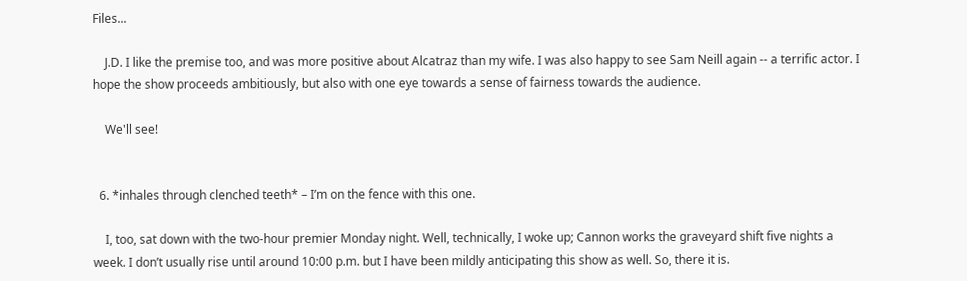Files...

    J.D. I like the premise too, and was more positive about Alcatraz than my wife. I was also happy to see Sam Neill again -- a terrific actor. I hope the show proceeds ambitiously, but also with one eye towards a sense of fairness towards the audience.

    We'll see!


  6. *inhales through clenched teeth* – I’m on the fence with this one.

    I, too, sat down with the two-hour premier Monday night. Well, technically, I woke up; Cannon works the graveyard shift five nights a week. I don’t usually rise until around 10:00 p.m. but I have been mildly anticipating this show as well. So, there it is.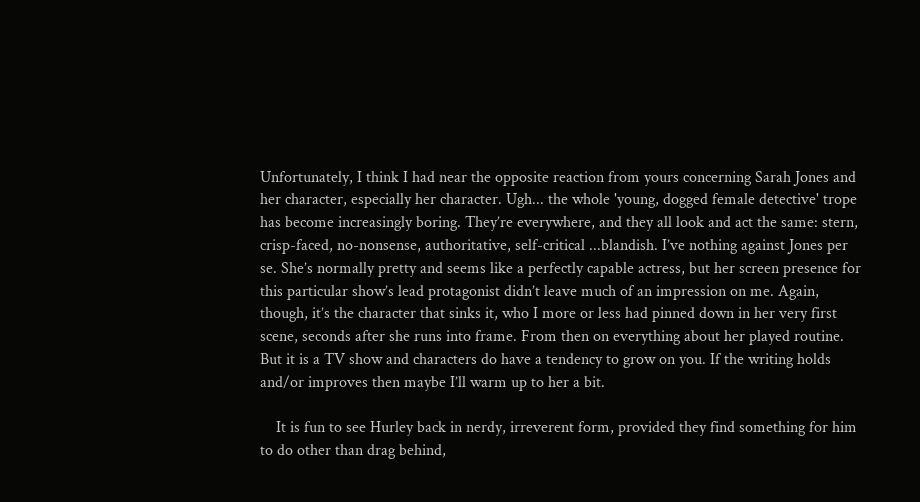Unfortunately, I think I had near the opposite reaction from yours concerning Sarah Jones and her character, especially her character. Ugh... the whole 'young, dogged female detective' trope has become increasingly boring. They’re everywhere, and they all look and act the same: stern, crisp-faced, no-nonsense, authoritative, self-critical ...blandish. I’ve nothing against Jones per se. She’s normally pretty and seems like a perfectly capable actress, but her screen presence for this particular show’s lead protagonist didn’t leave much of an impression on me. Again, though, it’s the character that sinks it, who I more or less had pinned down in her very first scene, seconds after she runs into frame. From then on everything about her played routine. But it is a TV show and characters do have a tendency to grow on you. If the writing holds and/or improves then maybe I’ll warm up to her a bit.

    It is fun to see Hurley back in nerdy, irreverent form, provided they find something for him to do other than drag behind,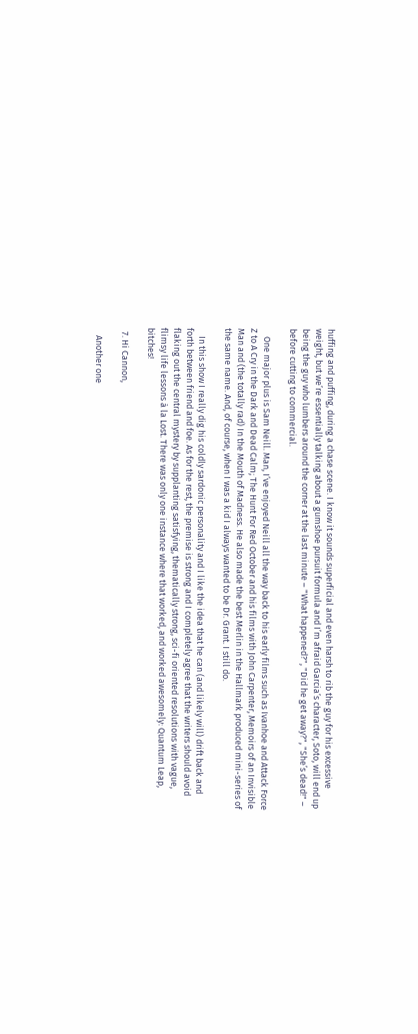huffing and puffing, during a chase scene. I know it sounds superficial and even harsh to rib the guy for his excessive weight, but we’re essentially talking about a gumshoe pursuit formula and I’m afraid Garcia’s character, Soto, will end up being the guy who lumbers around the corner at the last minute – "What happened?", "Did he get away?", "She’s dead!" – before cutting to commercial.

    One major plus is Sam Neill. Man, I’ve enjoyed Neill all the way back to his early films such as Ivanhoe and Attack Force Z to A Cry in the Dark and Dead Calm; The Hunt For Red October and his films with John Carpenter, Memoirs of an Invisible Man and (the totally rad) In the Mouth of Madness. He also made the best Merlin in the Hallmark produced mini-series of the same name. And, of course, when I was a kid I always wanted to be Dr. Grant. I still do.

    In this show I really dig his coldly sardonic personality and I like the idea that he can (and likely will) drift back and forth between friend and foe. As for the rest, the premise is strong and I completely agree that the writers should avoid flaking out the central mystery by supplanting satisfying, thematically strong, sci-fi oriented resolutions with vague, flimsy life lessons à la Lost. There was only one instance where that worked, and worked awesomely: Quantum Leap, bitches!

  7. Hi Cannon,

    Another one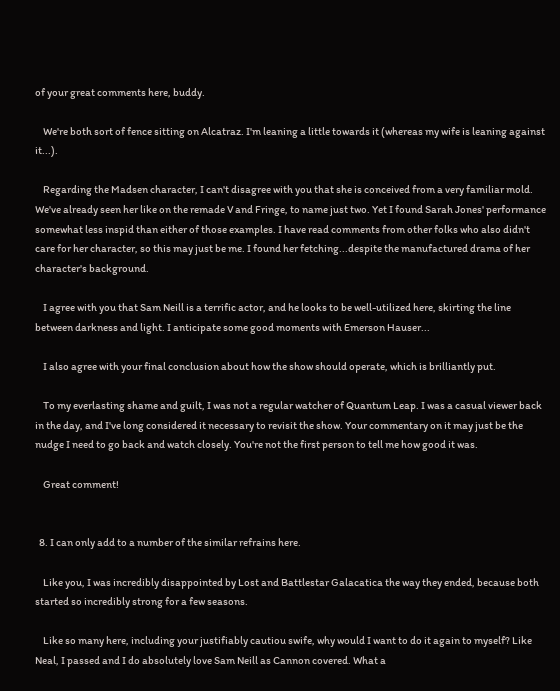of your great comments here, buddy.

    We're both sort of fence sitting on Alcatraz. I'm leaning a little towards it (whereas my wife is leaning against it...).

    Regarding the Madsen character, I can't disagree with you that she is conceived from a very familiar mold. We've already seen her like on the remade V and Fringe, to name just two. Yet I found Sarah Jones' performance somewhat less inspid than either of those examples. I have read comments from other folks who also didn't care for her character, so this may just be me. I found her fetching...despite the manufactured drama of her character's background.

    I agree with you that Sam Neill is a terrific actor, and he looks to be well-utilized here, skirting the line between darkness and light. I anticipate some good moments with Emerson Hauser...

    I also agree with your final conclusion about how the show should operate, which is brilliantly put.

    To my everlasting shame and guilt, I was not a regular watcher of Quantum Leap. I was a casual viewer back in the day, and I've long considered it necessary to revisit the show. Your commentary on it may just be the nudge I need to go back and watch closely. You're not the first person to tell me how good it was.

    Great comment!


  8. I can only add to a number of the similar refrains here.

    Like you, I was incredibly disappointed by Lost and Battlestar Galacatica the way they ended, because both started so incredibly strong for a few seasons.

    Like so many here, including your justifiably cautiou swife, why would I want to do it again to myself? Like Neal, I passed and I do absolutely love Sam Neill as Cannon covered. What a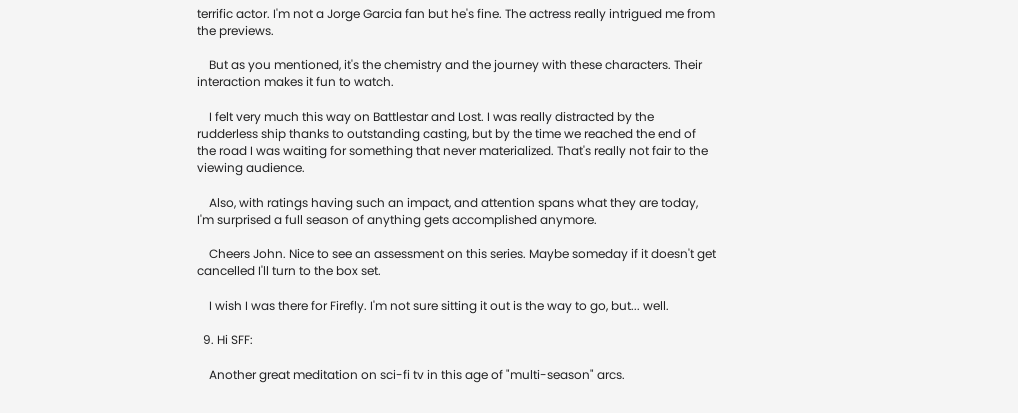terrific actor. I'm not a Jorge Garcia fan but he's fine. The actress really intrigued me from the previews.

    But as you mentioned, it's the chemistry and the journey with these characters. Their interaction makes it fun to watch.

    I felt very much this way on Battlestar and Lost. I was really distracted by the rudderless ship thanks to outstanding casting, but by the time we reached the end of the road I was waiting for something that never materialized. That's really not fair to the viewing audience.

    Also, with ratings having such an impact, and attention spans what they are today, I'm surprised a full season of anything gets accomplished anymore.

    Cheers John. Nice to see an assessment on this series. Maybe someday if it doesn't get cancelled I'll turn to the box set.

    I wish I was there for Firefly. I'm not sure sitting it out is the way to go, but... well.

  9. Hi SFF:

    Another great meditation on sci-fi tv in this age of "multi-season" arcs.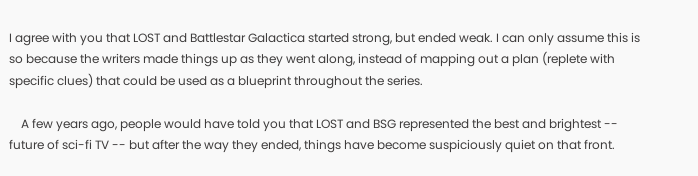I agree with you that LOST and Battlestar Galactica started strong, but ended weak. I can only assume this is so because the writers made things up as they went along, instead of mapping out a plan (replete with specific clues) that could be used as a blueprint throughout the series.

    A few years ago, people would have told you that LOST and BSG represented the best and brightest -- future of sci-fi TV -- but after the way they ended, things have become suspiciously quiet on that front.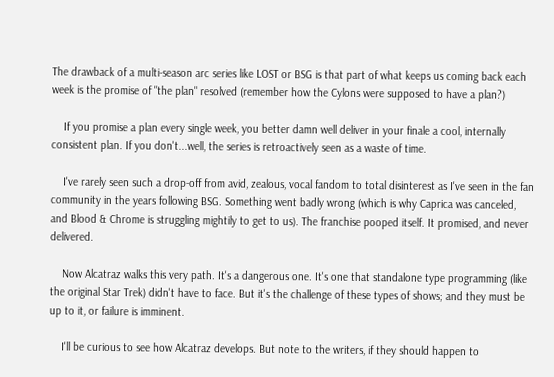The drawback of a multi-season arc series like LOST or BSG is that part of what keeps us coming back each week is the promise of "the plan" resolved (remember how the Cylons were supposed to have a plan?)

    If you promise a plan every single week, you better damn well deliver in your finale a cool, internally consistent plan. If you don't...well, the series is retroactively seen as a waste of time.

    I've rarely seen such a drop-off from avid, zealous, vocal fandom to total disinterest as I've seen in the fan community in the years following BSG. Something went badly wrong (which is why Caprica was canceled, and Blood & Chrome is struggling mightily to get to us). The franchise pooped itself. It promised, and never delivered.

    Now Alcatraz walks this very path. It's a dangerous one. It's one that standalone type programming (like the original Star Trek) didn't have to face. But it's the challenge of these types of shows; and they must be up to it, or failure is imminent.

    I'll be curious to see how Alcatraz develops. But note to the writers, if they should happen to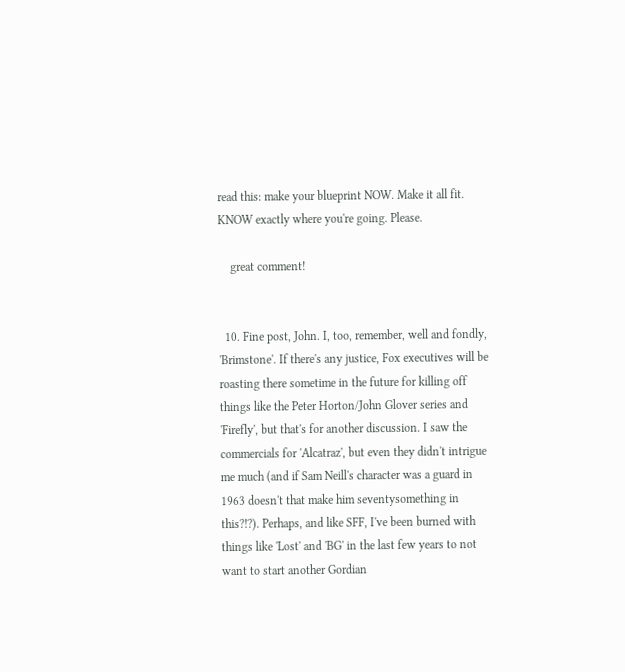read this: make your blueprint NOW. Make it all fit. KNOW exactly where you're going. Please.

    great comment!


  10. Fine post, John. I, too, remember, well and fondly, 'Brimstone'. If there's any justice, Fox executives will be roasting there sometime in the future for killing off things like the Peter Horton/John Glover series and 'Firefly', but that's for another discussion. I saw the commercials for 'Alcatraz', but even they didn't intrigue me much (and if Sam Neill's character was a guard in 1963 doesn't that make him seventysomething in this?!?). Perhaps, and like SFF, I've been burned with things like 'Lost' and 'BG' in the last few years to not want to start another Gordian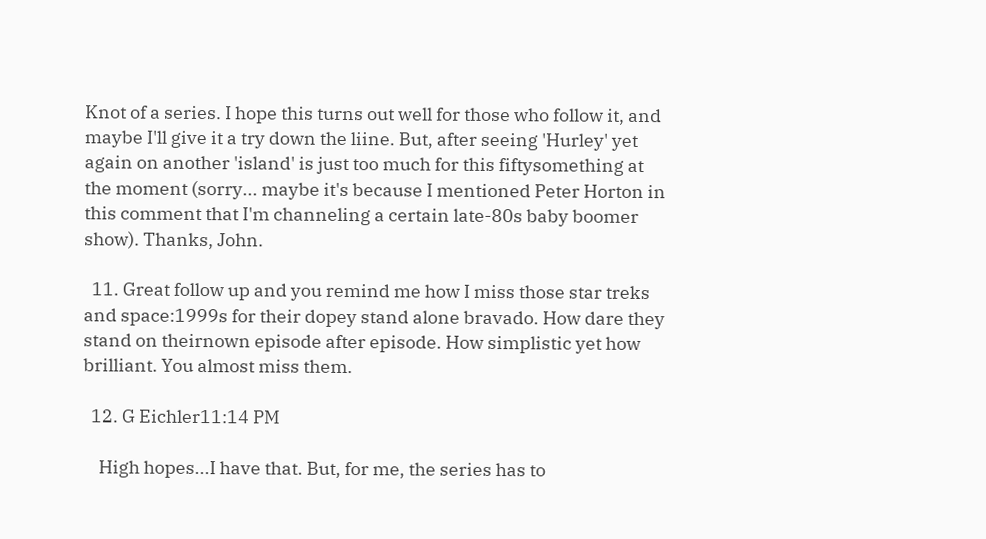Knot of a series. I hope this turns out well for those who follow it, and maybe I'll give it a try down the liine. But, after seeing 'Hurley' yet again on another 'island' is just too much for this fiftysomething at the moment (sorry... maybe it's because I mentioned Peter Horton in this comment that I'm channeling a certain late-80s baby boomer show). Thanks, John.

  11. Great follow up and you remind me how I miss those star treks and space:1999s for their dopey stand alone bravado. How dare they stand on theirnown episode after episode. How simplistic yet how brilliant. You almost miss them.

  12. G Eichler11:14 PM

    High hopes...I have that. But, for me, the series has to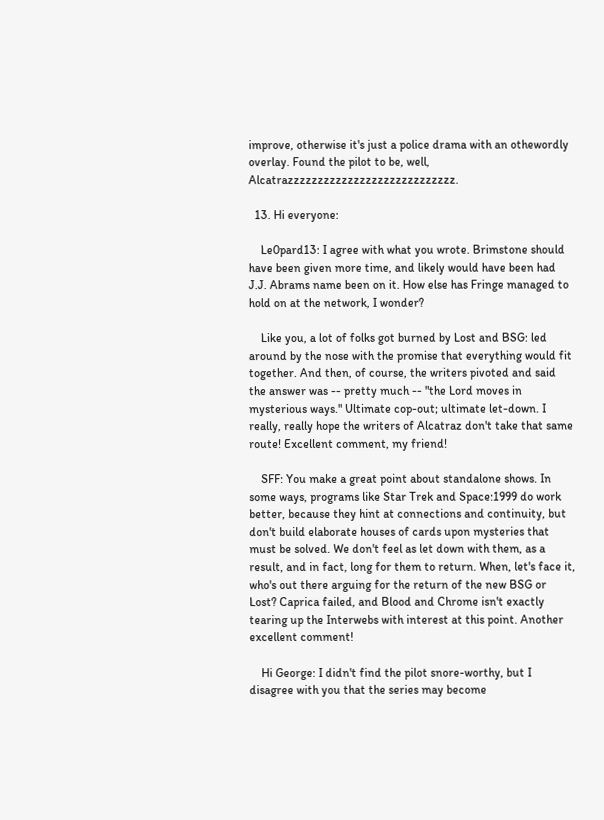improve, otherwise it's just a police drama with an othewordly overlay. Found the pilot to be, well, Alcatrazzzzzzzzzzzzzzzzzzzzzzzzzzzz.

  13. Hi everyone:

    Le0pard13: I agree with what you wrote. Brimstone should have been given more time, and likely would have been had J.J. Abrams name been on it. How else has Fringe managed to hold on at the network, I wonder?

    Like you, a lot of folks got burned by Lost and BSG: led around by the nose with the promise that everything would fit together. And then, of course, the writers pivoted and said the answer was -- pretty much -- "the Lord moves in mysterious ways." Ultimate cop-out; ultimate let-down. I really, really hope the writers of Alcatraz don't take that same route! Excellent comment, my friend!

    SFF: You make a great point about standalone shows. In some ways, programs like Star Trek and Space:1999 do work better, because they hint at connections and continuity, but don't build elaborate houses of cards upon mysteries that must be solved. We don't feel as let down with them, as a result, and in fact, long for them to return. When, let's face it, who's out there arguing for the return of the new BSG or Lost? Caprica failed, and Blood and Chrome isn't exactly tearing up the Interwebs with interest at this point. Another excellent comment!

    Hi George: I didn't find the pilot snore-worthy, but I disagree with you that the series may become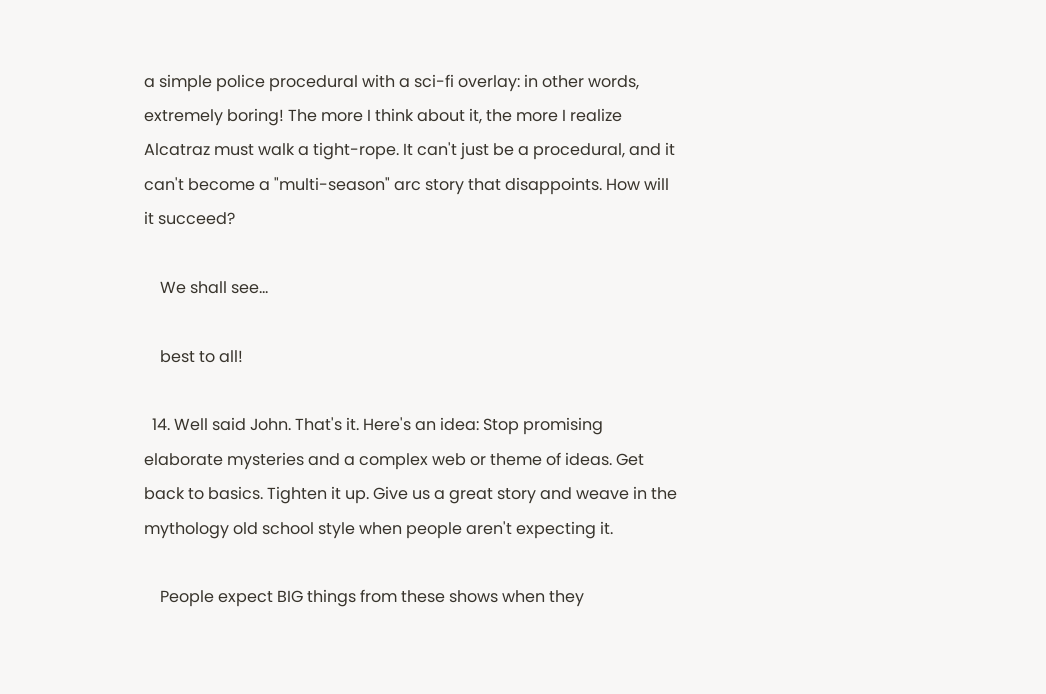a simple police procedural with a sci-fi overlay: in other words, extremely boring! The more I think about it, the more I realize Alcatraz must walk a tight-rope. It can't just be a procedural, and it can't become a "multi-season" arc story that disappoints. How will it succeed?

    We shall see...

    best to all!

  14. Well said John. That's it. Here's an idea: Stop promising elaborate mysteries and a complex web or theme of ideas. Get back to basics. Tighten it up. Give us a great story and weave in the mythology old school style when people aren't expecting it.

    People expect BIG things from these shows when they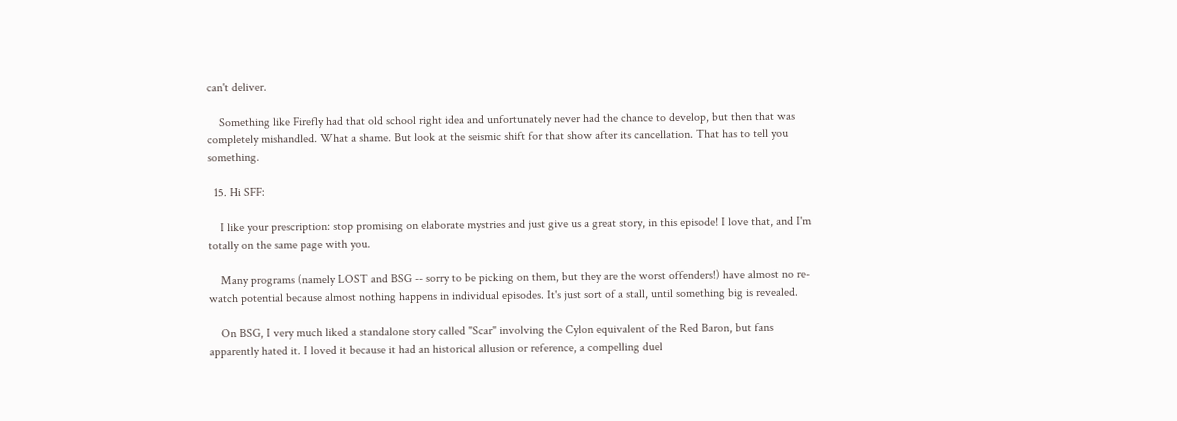can't deliver.

    Something like Firefly had that old school right idea and unfortunately never had the chance to develop, but then that was completely mishandled. What a shame. But look at the seismic shift for that show after its cancellation. That has to tell you something.

  15. Hi SFF:

    I like your prescription: stop promising on elaborate mystries and just give us a great story, in this episode! I love that, and I'm totally on the same page with you.

    Many programs (namely LOST and BSG -- sorry to be picking on them, but they are the worst offenders!) have almost no re-watch potential because almost nothing happens in individual episodes. It's just sort of a stall, until something big is revealed.

    On BSG, I very much liked a standalone story called "Scar" involving the Cylon equivalent of the Red Baron, but fans apparently hated it. I loved it because it had an historical allusion or reference, a compelling duel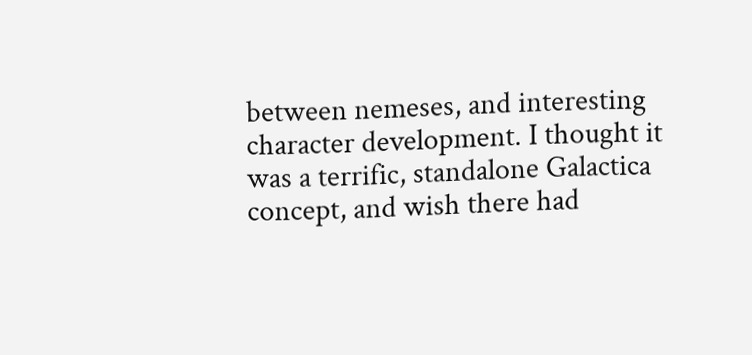between nemeses, and interesting character development. I thought it was a terrific, standalone Galactica concept, and wish there had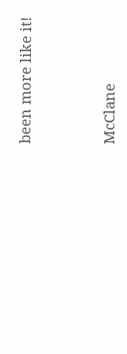been more like it!



McClane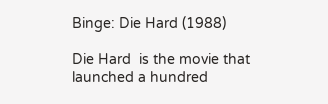Binge: Die Hard (1988)

Die Hard  is the movie that launched a hundred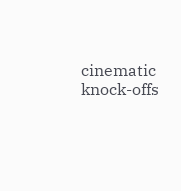cinematic knock-offs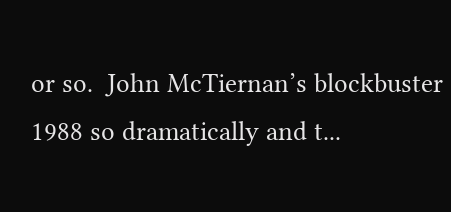or so.  John McTiernan’s blockbuster 1988 so dramatically and t...